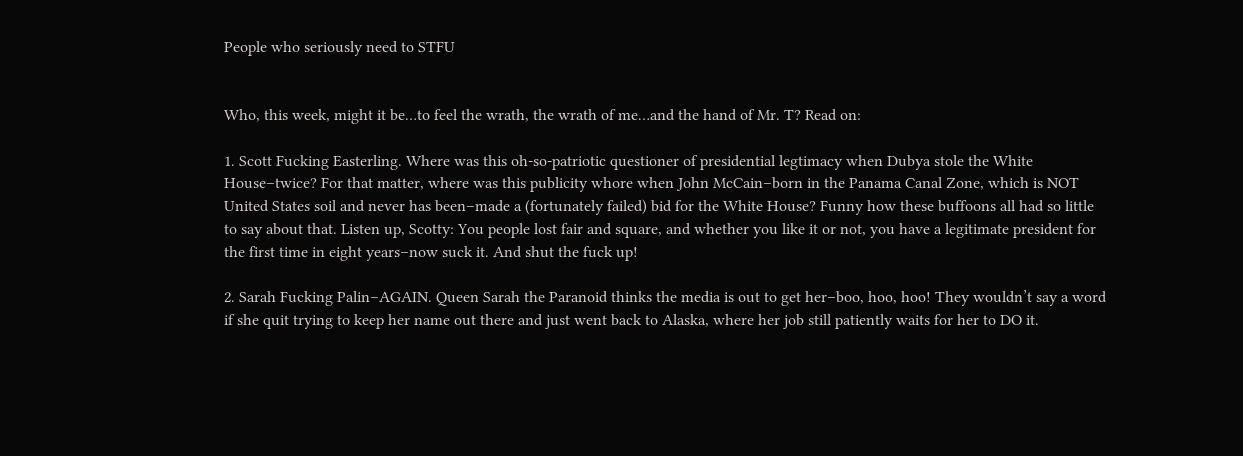People who seriously need to STFU


Who, this week, might it be…to feel the wrath, the wrath of me…and the hand of Mr. T? Read on:

1. Scott Fucking Easterling. Where was this oh-so-patriotic questioner of presidential legtimacy when Dubya stole the White House–twice? For that matter, where was this publicity whore when John McCain–born in the Panama Canal Zone, which is NOT United States soil and never has been–made a (fortunately failed) bid for the White House? Funny how these buffoons all had so little to say about that. Listen up, Scotty: You people lost fair and square, and whether you like it or not, you have a legitimate president for the first time in eight years–now suck it. And shut the fuck up!

2. Sarah Fucking Palin–AGAIN. Queen Sarah the Paranoid thinks the media is out to get her–boo, hoo, hoo! They wouldn’t say a word if she quit trying to keep her name out there and just went back to Alaska, where her job still patiently waits for her to DO it.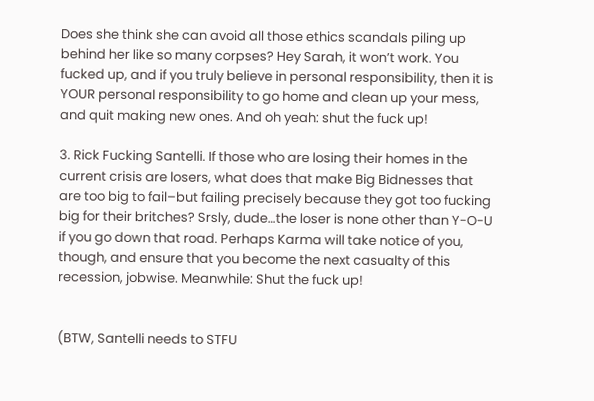Does she think she can avoid all those ethics scandals piling up behind her like so many corpses? Hey Sarah, it won’t work. You fucked up, and if you truly believe in personal responsibility, then it is YOUR personal responsibility to go home and clean up your mess, and quit making new ones. And oh yeah: shut the fuck up!

3. Rick Fucking Santelli. If those who are losing their homes in the current crisis are losers, what does that make Big Bidnesses that are too big to fail–but failing precisely because they got too fucking big for their britches? Srsly, dude…the loser is none other than Y-O-U if you go down that road. Perhaps Karma will take notice of you, though, and ensure that you become the next casualty of this recession, jobwise. Meanwhile: Shut the fuck up!


(BTW, Santelli needs to STFU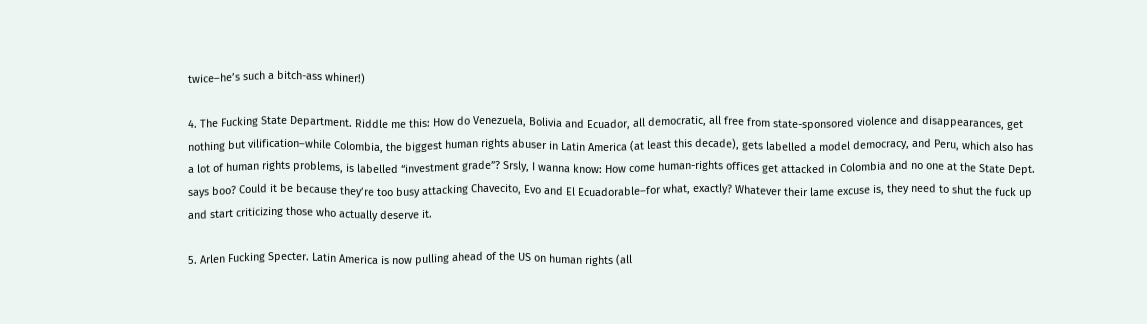twice–he’s such a bitch-ass whiner!)

4. The Fucking State Department. Riddle me this: How do Venezuela, Bolivia and Ecuador, all democratic, all free from state-sponsored violence and disappearances, get nothing but vilification–while Colombia, the biggest human rights abuser in Latin America (at least this decade), gets labelled a model democracy, and Peru, which also has a lot of human rights problems, is labelled “investment grade”? Srsly, I wanna know: How come human-rights offices get attacked in Colombia and no one at the State Dept. says boo? Could it be because they’re too busy attacking Chavecito, Evo and El Ecuadorable–for what, exactly? Whatever their lame excuse is, they need to shut the fuck up and start criticizing those who actually deserve it.

5. Arlen Fucking Specter. Latin America is now pulling ahead of the US on human rights (all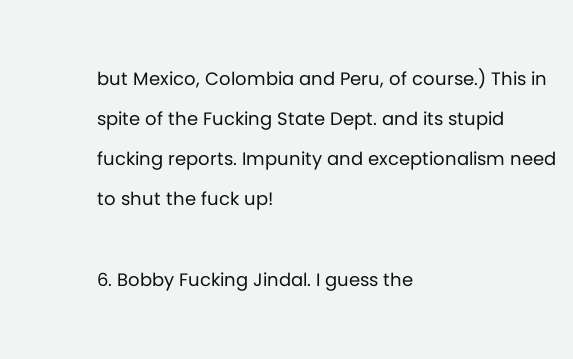but Mexico, Colombia and Peru, of course.) This in spite of the Fucking State Dept. and its stupid fucking reports. Impunity and exceptionalism need to shut the fuck up!

6. Bobby Fucking Jindal. I guess the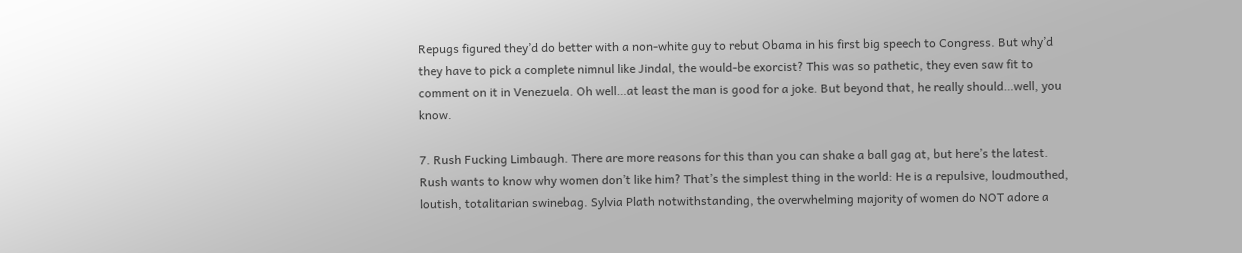Repugs figured they’d do better with a non-white guy to rebut Obama in his first big speech to Congress. But why’d they have to pick a complete nimnul like Jindal, the would-be exorcist? This was so pathetic, they even saw fit to comment on it in Venezuela. Oh well…at least the man is good for a joke. But beyond that, he really should…well, you know.

7. Rush Fucking Limbaugh. There are more reasons for this than you can shake a ball gag at, but here’s the latest. Rush wants to know why women don’t like him? That’s the simplest thing in the world: He is a repulsive, loudmouthed, loutish, totalitarian swinebag. Sylvia Plath notwithstanding, the overwhelming majority of women do NOT adore a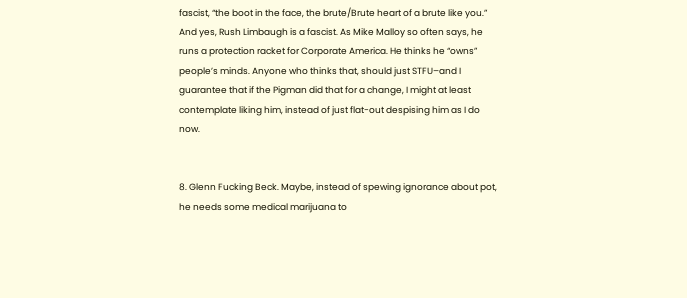fascist, “the boot in the face, the brute/Brute heart of a brute like you.” And yes, Rush Limbaugh is a fascist. As Mike Malloy so often says, he runs a protection racket for Corporate America. He thinks he “owns” people’s minds. Anyone who thinks that, should just STFU–and I guarantee that if the Pigman did that for a change, I might at least contemplate liking him, instead of just flat-out despising him as I do now.


8. Glenn Fucking Beck. Maybe, instead of spewing ignorance about pot, he needs some medical marijuana to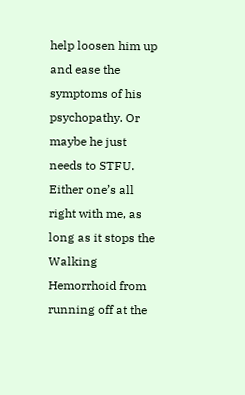help loosen him up and ease the symptoms of his psychopathy. Or maybe he just needs to STFU. Either one’s all right with me, as long as it stops the Walking Hemorrhoid from running off at the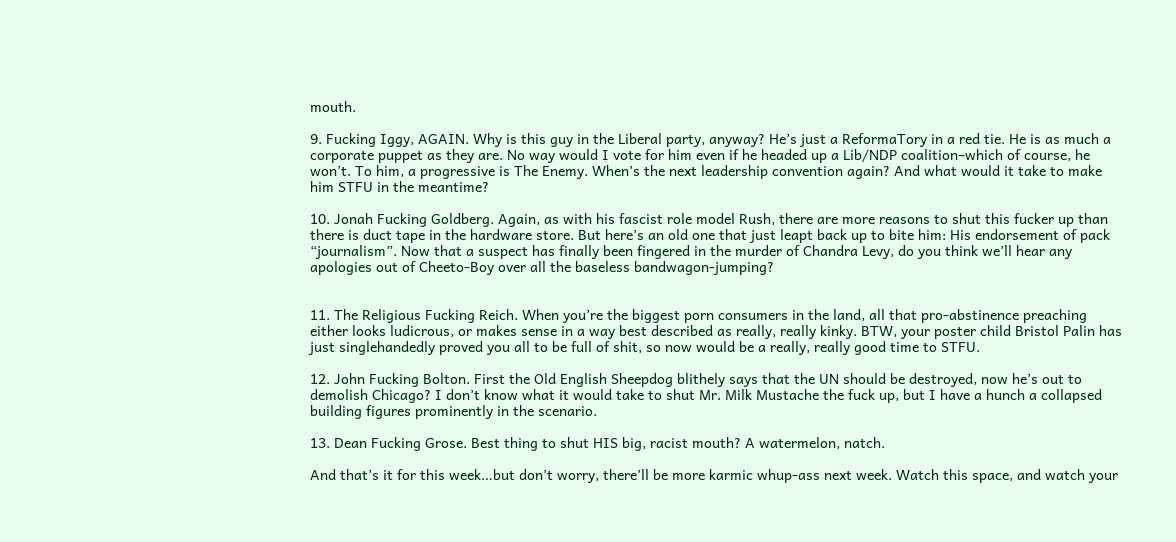mouth.

9. Fucking Iggy, AGAIN. Why is this guy in the Liberal party, anyway? He’s just a ReformaTory in a red tie. He is as much a corporate puppet as they are. No way would I vote for him even if he headed up a Lib/NDP coalition–which of course, he won’t. To him, a progressive is The Enemy. When’s the next leadership convention again? And what would it take to make him STFU in the meantime?

10. Jonah Fucking Goldberg. Again, as with his fascist role model Rush, there are more reasons to shut this fucker up than there is duct tape in the hardware store. But here’s an old one that just leapt back up to bite him: His endorsement of pack “journalism”. Now that a suspect has finally been fingered in the murder of Chandra Levy, do you think we’ll hear any apologies out of Cheeto-Boy over all the baseless bandwagon-jumping?


11. The Religious Fucking Reich. When you’re the biggest porn consumers in the land, all that pro-abstinence preaching either looks ludicrous, or makes sense in a way best described as really, really kinky. BTW, your poster child Bristol Palin has just singlehandedly proved you all to be full of shit, so now would be a really, really good time to STFU.

12. John Fucking Bolton. First the Old English Sheepdog blithely says that the UN should be destroyed, now he’s out to demolish Chicago? I don’t know what it would take to shut Mr. Milk Mustache the fuck up, but I have a hunch a collapsed building figures prominently in the scenario.

13. Dean Fucking Grose. Best thing to shut HIS big, racist mouth? A watermelon, natch.

And that’s it for this week…but don’t worry, there’ll be more karmic whup-ass next week. Watch this space, and watch your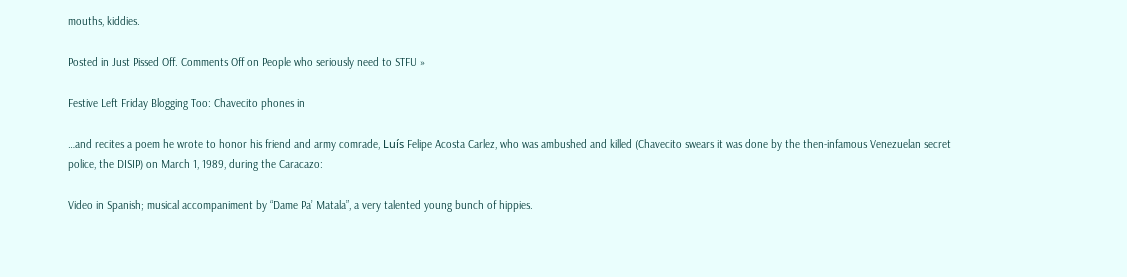mouths, kiddies.

Posted in Just Pissed Off. Comments Off on People who seriously need to STFU »

Festive Left Friday Blogging Too: Chavecito phones in

…and recites a poem he wrote to honor his friend and army comrade, Luís Felipe Acosta Carlez, who was ambushed and killed (Chavecito swears it was done by the then-infamous Venezuelan secret police, the DISIP) on March 1, 1989, during the Caracazo:

Video in Spanish; musical accompaniment by “Dame Pa’ Matala”, a very talented young bunch of hippies.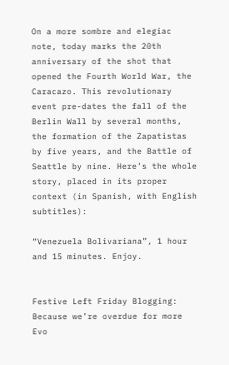On a more sombre and elegiac note, today marks the 20th anniversary of the shot that opened the Fourth World War, the Caracazo. This revolutionary event pre-dates the fall of the Berlin Wall by several months, the formation of the Zapatistas by five years, and the Battle of Seattle by nine. Here’s the whole story, placed in its proper context (in Spanish, with English subtitles):

“Venezuela Bolivariana”, 1 hour and 15 minutes. Enjoy.


Festive Left Friday Blogging: Because we’re overdue for more Evo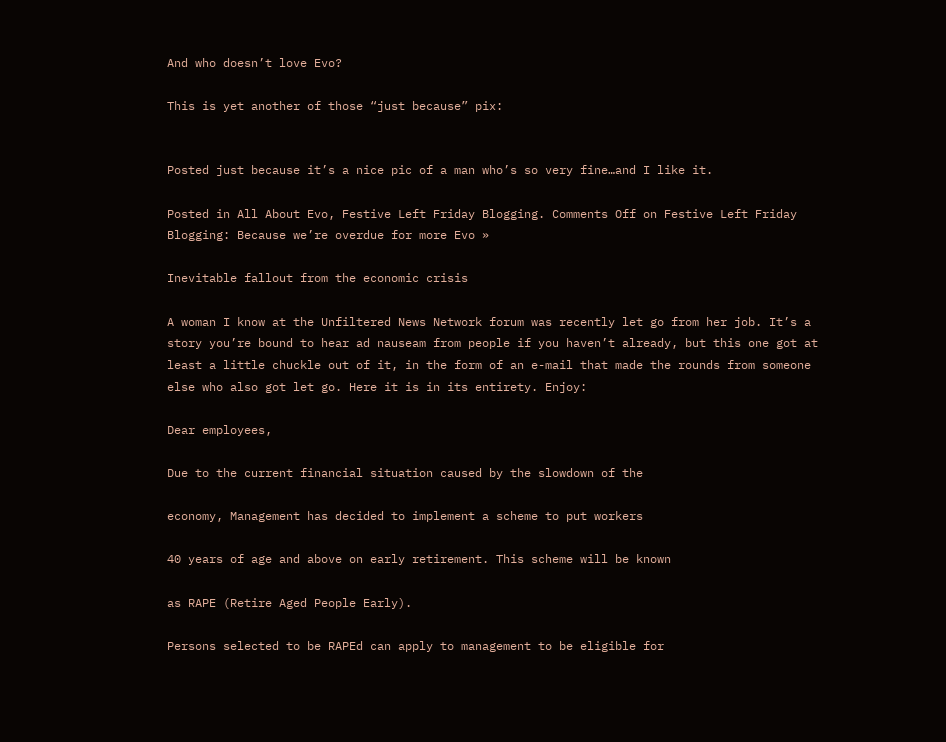And who doesn’t love Evo?

This is yet another of those “just because” pix:


Posted just because it’s a nice pic of a man who’s so very fine…and I like it.

Posted in All About Evo, Festive Left Friday Blogging. Comments Off on Festive Left Friday Blogging: Because we’re overdue for more Evo »

Inevitable fallout from the economic crisis

A woman I know at the Unfiltered News Network forum was recently let go from her job. It’s a story you’re bound to hear ad nauseam from people if you haven’t already, but this one got at least a little chuckle out of it, in the form of an e-mail that made the rounds from someone else who also got let go. Here it is in its entirety. Enjoy:

Dear employees,

Due to the current financial situation caused by the slowdown of the

economy, Management has decided to implement a scheme to put workers

40 years of age and above on early retirement. This scheme will be known

as RAPE (Retire Aged People Early).

Persons selected to be RAPEd can apply to management to be eligible for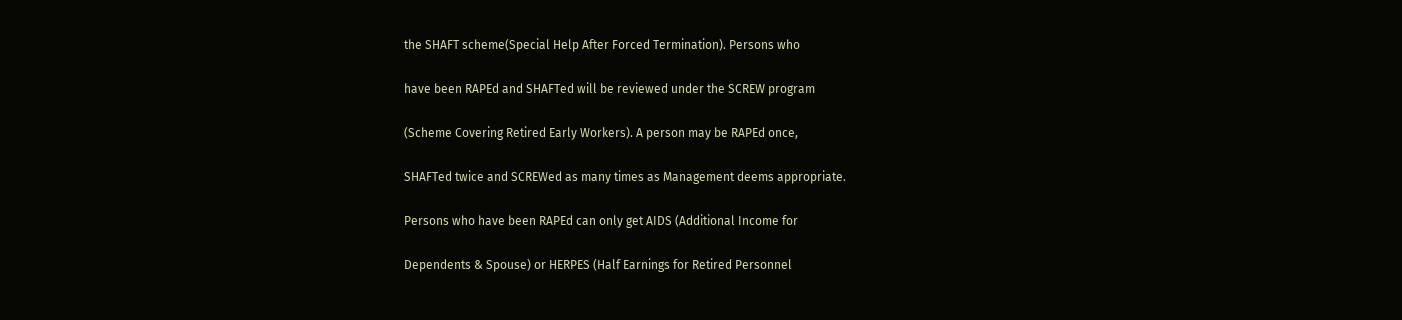the SHAFT scheme(Special Help After Forced Termination). Persons who

have been RAPEd and SHAFTed will be reviewed under the SCREW program

(Scheme Covering Retired Early Workers). A person may be RAPEd once,

SHAFTed twice and SCREWed as many times as Management deems appropriate.

Persons who have been RAPEd can only get AIDS (Additional Income for

Dependents & Spouse) or HERPES (Half Earnings for Retired Personnel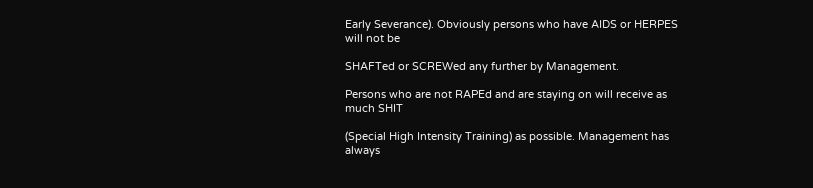Early Severance). Obviously persons who have AIDS or HERPES will not be

SHAFTed or SCREWed any further by Management.

Persons who are not RAPEd and are staying on will receive as much SHIT

(Special High Intensity Training) as possible. Management has always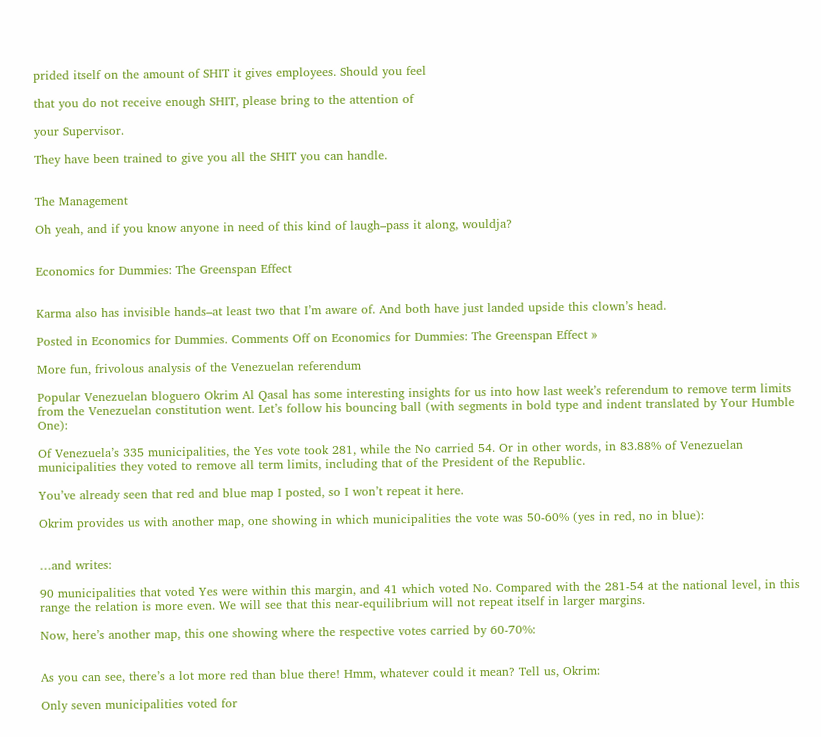prided itself on the amount of SHIT it gives employees. Should you feel

that you do not receive enough SHIT, please bring to the attention of

your Supervisor.

They have been trained to give you all the SHIT you can handle.


The Management

Oh yeah, and if you know anyone in need of this kind of laugh–pass it along, wouldja?


Economics for Dummies: The Greenspan Effect


Karma also has invisible hands–at least two that I’m aware of. And both have just landed upside this clown’s head.

Posted in Economics for Dummies. Comments Off on Economics for Dummies: The Greenspan Effect »

More fun, frivolous analysis of the Venezuelan referendum

Popular Venezuelan bloguero Okrim Al Qasal has some interesting insights for us into how last week’s referendum to remove term limits from the Venezuelan constitution went. Let’s follow his bouncing ball (with segments in bold type and indent translated by Your Humble One):

Of Venezuela’s 335 municipalities, the Yes vote took 281, while the No carried 54. Or in other words, in 83.88% of Venezuelan municipalities they voted to remove all term limits, including that of the President of the Republic.

You’ve already seen that red and blue map I posted, so I won’t repeat it here.

Okrim provides us with another map, one showing in which municipalities the vote was 50-60% (yes in red, no in blue):


…and writes:

90 municipalities that voted Yes were within this margin, and 41 which voted No. Compared with the 281-54 at the national level, in this range the relation is more even. We will see that this near-equilibrium will not repeat itself in larger margins.

Now, here’s another map, this one showing where the respective votes carried by 60-70%:


As you can see, there’s a lot more red than blue there! Hmm, whatever could it mean? Tell us, Okrim:

Only seven municipalities voted for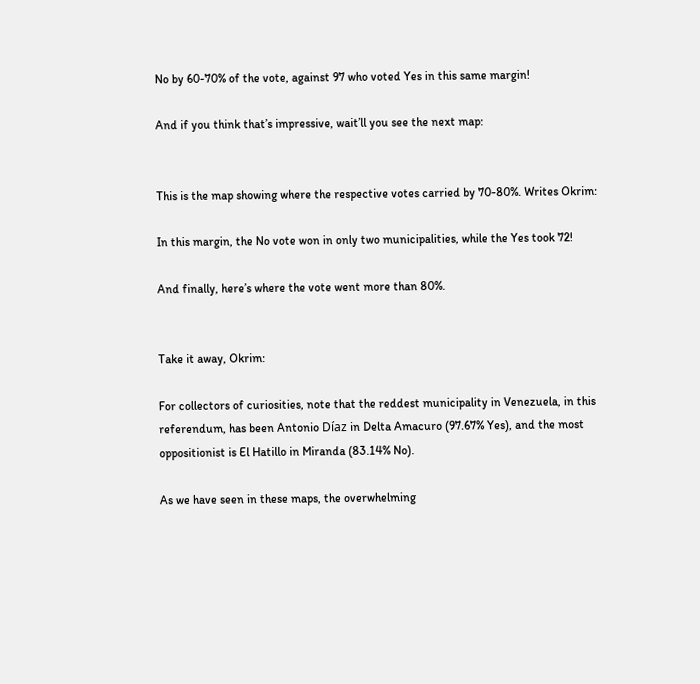No by 60-70% of the vote, against 97 who voted Yes in this same margin!

And if you think that’s impressive, wait’ll you see the next map:


This is the map showing where the respective votes carried by 70-80%. Writes Okrim:

In this margin, the No vote won in only two municipalities, while the Yes took 72!

And finally, here’s where the vote went more than 80%.


Take it away, Okrim:

For collectors of curiosities, note that the reddest municipality in Venezuela, in this referendum, has been Antonio Díaz in Delta Amacuro (97.67% Yes), and the most oppositionist is El Hatillo in Miranda (83.14% No).

As we have seen in these maps, the overwhelming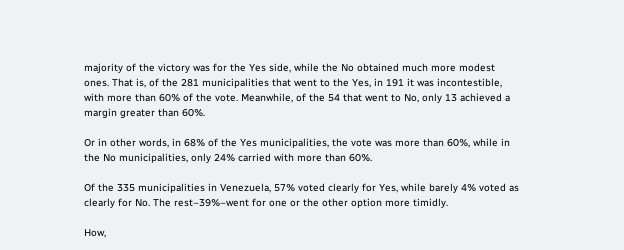majority of the victory was for the Yes side, while the No obtained much more modest ones. That is, of the 281 municipalities that went to the Yes, in 191 it was incontestible, with more than 60% of the vote. Meanwhile, of the 54 that went to No, only 13 achieved a margin greater than 60%.

Or in other words, in 68% of the Yes municipalities, the vote was more than 60%, while in the No municipalities, only 24% carried with more than 60%.

Of the 335 municipalities in Venezuela, 57% voted clearly for Yes, while barely 4% voted as clearly for No. The rest–39%–went for one or the other option more timidly.

How,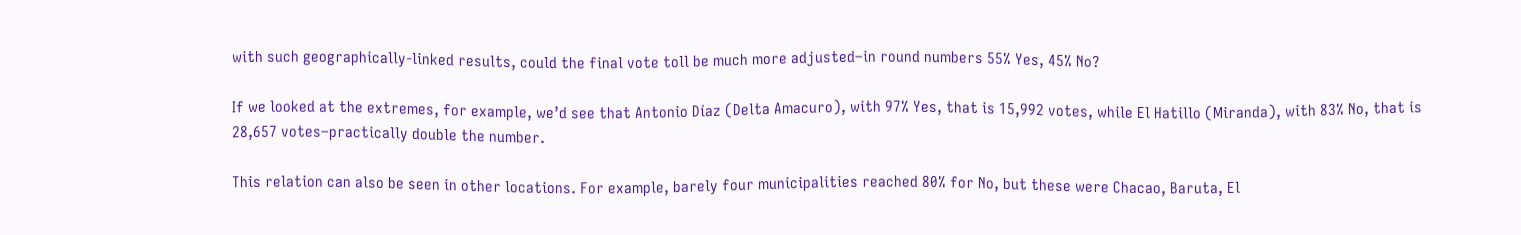with such geographically-linked results, could the final vote toll be much more adjusted–in round numbers 55% Yes, 45% No?

If we looked at the extremes, for example, we’d see that Antonio Díaz (Delta Amacuro), with 97% Yes, that is 15,992 votes, while El Hatillo (Miranda), with 83% No, that is 28,657 votes–practically double the number.

This relation can also be seen in other locations. For example, barely four municipalities reached 80% for No, but these were Chacao, Baruta, El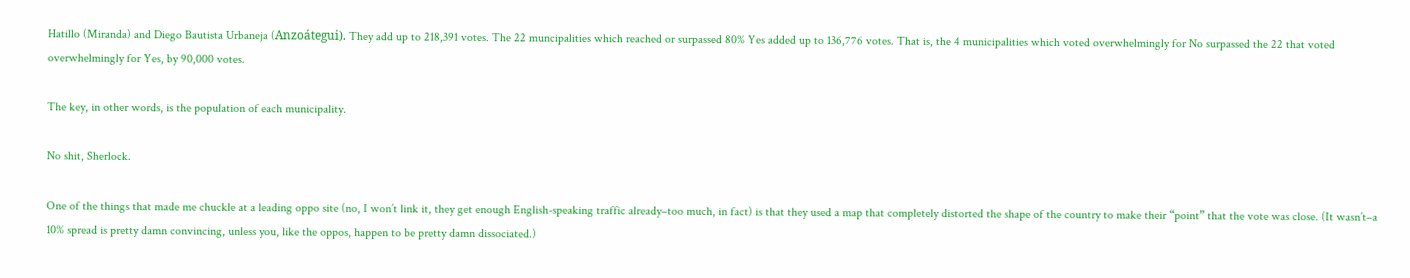Hatillo (Miranda) and Diego Bautista Urbaneja (Anzoátegui). They add up to 218,391 votes. The 22 muncipalities which reached or surpassed 80% Yes added up to 136,776 votes. That is, the 4 municipalities which voted overwhelmingly for No surpassed the 22 that voted overwhelmingly for Yes, by 90,000 votes.

The key, in other words, is the population of each municipality.

No shit, Sherlock.

One of the things that made me chuckle at a leading oppo site (no, I won’t link it, they get enough English-speaking traffic already–too much, in fact) is that they used a map that completely distorted the shape of the country to make their “point” that the vote was close. (It wasn’t–a 10% spread is pretty damn convincing, unless you, like the oppos, happen to be pretty damn dissociated.)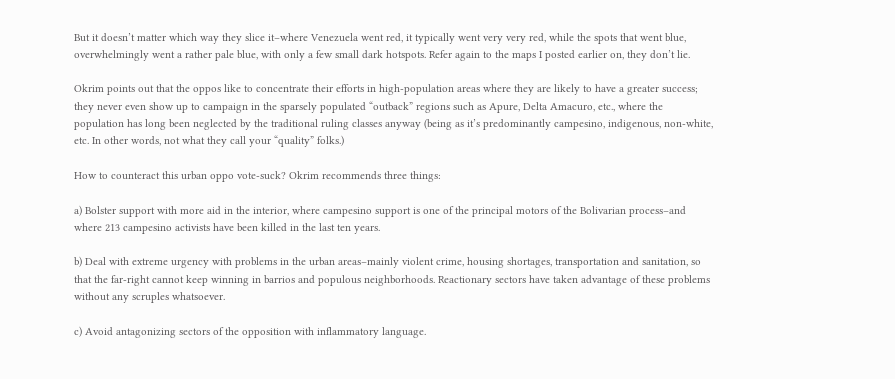But it doesn’t matter which way they slice it–where Venezuela went red, it typically went very very red, while the spots that went blue, overwhelmingly went a rather pale blue, with only a few small dark hotspots. Refer again to the maps I posted earlier on, they don’t lie.

Okrim points out that the oppos like to concentrate their efforts in high-population areas where they are likely to have a greater success; they never even show up to campaign in the sparsely populated “outback” regions such as Apure, Delta Amacuro, etc., where the population has long been neglected by the traditional ruling classes anyway (being as it’s predominantly campesino, indigenous, non-white, etc. In other words, not what they call your “quality” folks.)

How to counteract this urban oppo vote-suck? Okrim recommends three things:

a) Bolster support with more aid in the interior, where campesino support is one of the principal motors of the Bolivarian process–and where 213 campesino activists have been killed in the last ten years.

b) Deal with extreme urgency with problems in the urban areas–mainly violent crime, housing shortages, transportation and sanitation, so that the far-right cannot keep winning in barrios and populous neighborhoods. Reactionary sectors have taken advantage of these problems without any scruples whatsoever.

c) Avoid antagonizing sectors of the opposition with inflammatory language.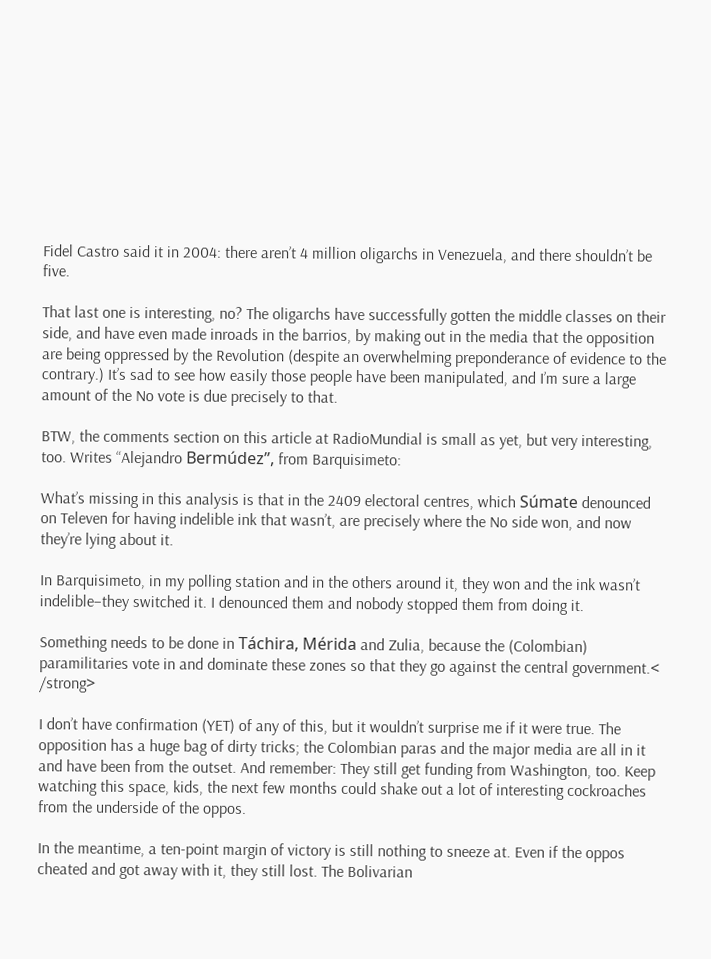Fidel Castro said it in 2004: there aren’t 4 million oligarchs in Venezuela, and there shouldn’t be five.

That last one is interesting, no? The oligarchs have successfully gotten the middle classes on their side, and have even made inroads in the barrios, by making out in the media that the opposition are being oppressed by the Revolution (despite an overwhelming preponderance of evidence to the contrary.) It’s sad to see how easily those people have been manipulated, and I’m sure a large amount of the No vote is due precisely to that.

BTW, the comments section on this article at RadioMundial is small as yet, but very interesting, too. Writes “Alejandro Bermúdez”, from Barquisimeto:

What’s missing in this analysis is that in the 2409 electoral centres, which Súmate denounced on Televen for having indelible ink that wasn’t, are precisely where the No side won, and now they’re lying about it.

In Barquisimeto, in my polling station and in the others around it, they won and the ink wasn’t indelible–they switched it. I denounced them and nobody stopped them from doing it.

Something needs to be done in Táchira, Mérida and Zulia, because the (Colombian) paramilitaries vote in and dominate these zones so that they go against the central government.< /strong>

I don’t have confirmation (YET) of any of this, but it wouldn’t surprise me if it were true. The opposition has a huge bag of dirty tricks; the Colombian paras and the major media are all in it and have been from the outset. And remember: They still get funding from Washington, too. Keep watching this space, kids, the next few months could shake out a lot of interesting cockroaches from the underside of the oppos.

In the meantime, a ten-point margin of victory is still nothing to sneeze at. Even if the oppos cheated and got away with it, they still lost. The Bolivarian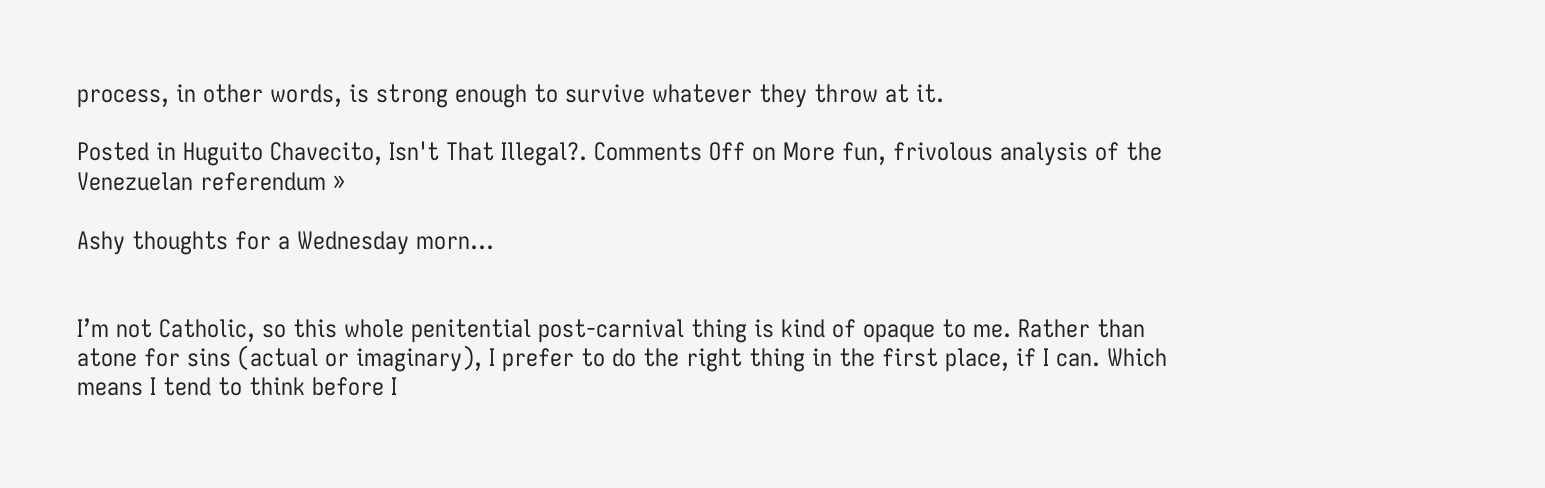process, in other words, is strong enough to survive whatever they throw at it.

Posted in Huguito Chavecito, Isn't That Illegal?. Comments Off on More fun, frivolous analysis of the Venezuelan referendum »

Ashy thoughts for a Wednesday morn…


I’m not Catholic, so this whole penitential post-carnival thing is kind of opaque to me. Rather than atone for sins (actual or imaginary), I prefer to do the right thing in the first place, if I can. Which means I tend to think before I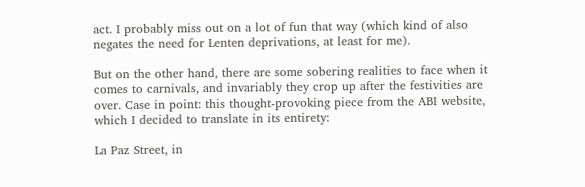act. I probably miss out on a lot of fun that way (which kind of also negates the need for Lenten deprivations, at least for me).

But on the other hand, there are some sobering realities to face when it comes to carnivals, and invariably they crop up after the festivities are over. Case in point: this thought-provoking piece from the ABI website, which I decided to translate in its entirety:

La Paz Street, in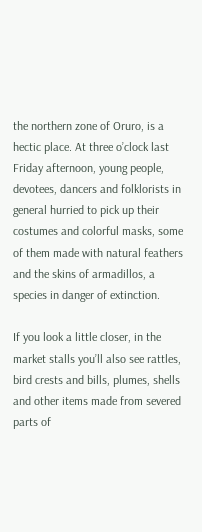the northern zone of Oruro, is a hectic place. At three o’clock last Friday afternoon, young people, devotees, dancers and folklorists in general hurried to pick up their costumes and colorful masks, some of them made with natural feathers and the skins of armadillos, a species in danger of extinction.

If you look a little closer, in the market stalls you’ll also see rattles, bird crests and bills, plumes, shells and other items made from severed parts of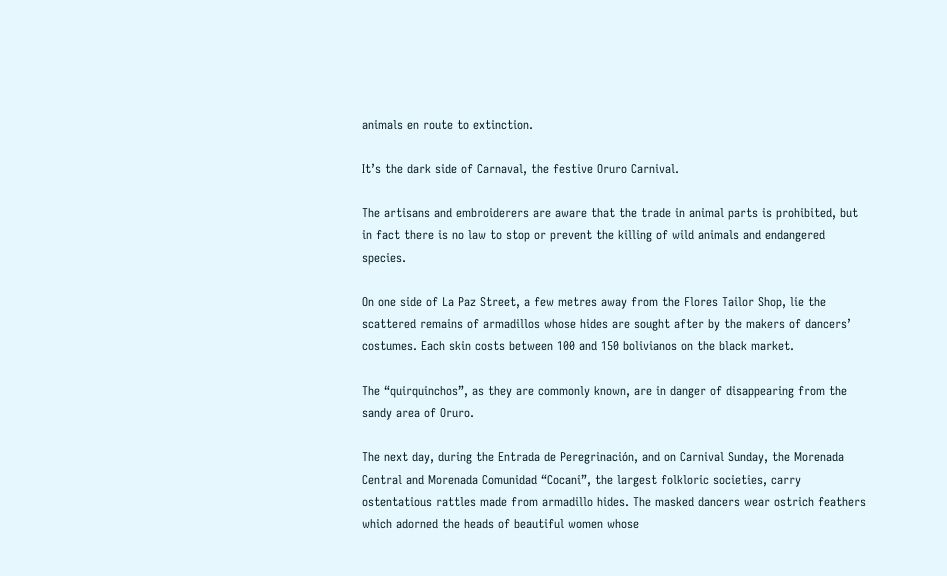animals en route to extinction.

It’s the dark side of Carnaval, the festive Oruro Carnival.

The artisans and embroiderers are aware that the trade in animal parts is prohibited, but in fact there is no law to stop or prevent the killing of wild animals and endangered species.

On one side of La Paz Street, a few metres away from the Flores Tailor Shop, lie the scattered remains of armadillos whose hides are sought after by the makers of dancers’ costumes. Each skin costs between 100 and 150 bolivianos on the black market.

The “quirquinchos”, as they are commonly known, are in danger of disappearing from the sandy area of Oruro.

The next day, during the Entrada de Peregrinación, and on Carnival Sunday, the Morenada Central and Morenada Comunidad “Cocani”, the largest folkloric societies, carry ostentatious rattles made from armadillo hides. The masked dancers wear ostrich feathers which adorned the heads of beautiful women whose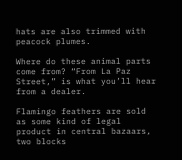hats are also trimmed with peacock plumes.

Where do these animal parts come from? “From La Paz Street,” is what you’ll hear from a dealer.

Flamingo feathers are sold as some kind of legal product in central bazaars, two blocks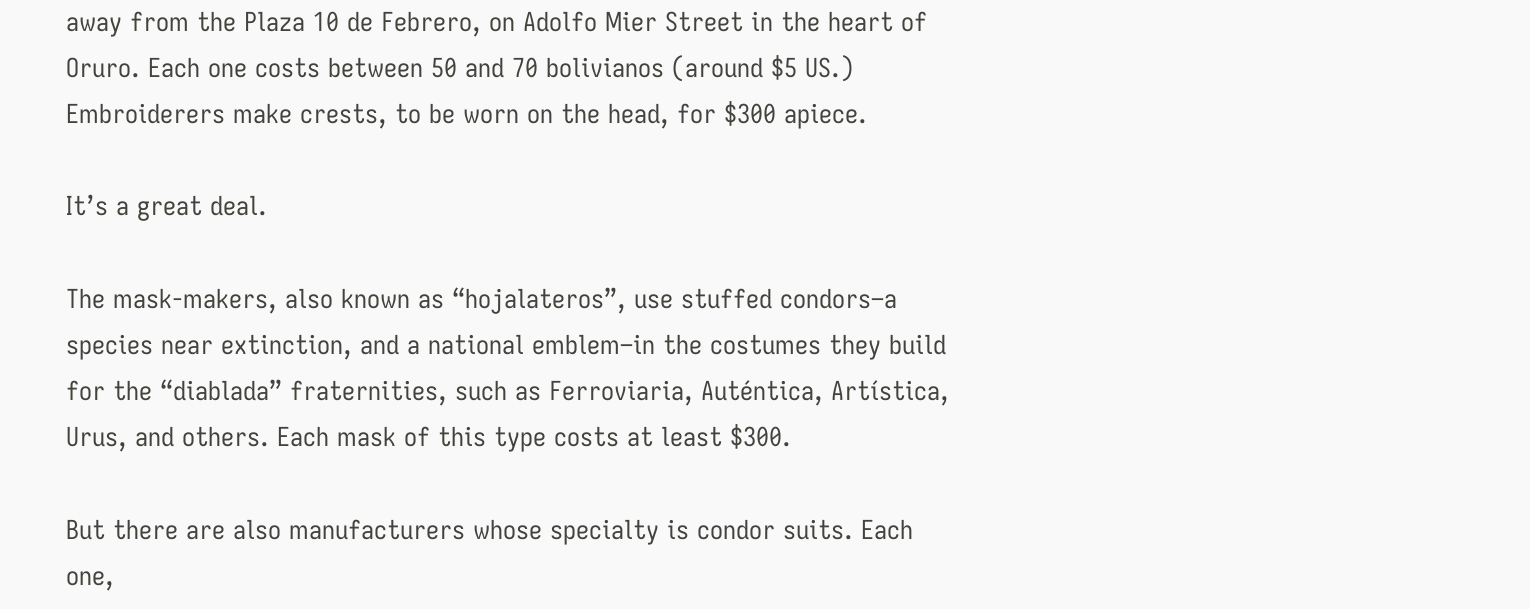away from the Plaza 10 de Febrero, on Adolfo Mier Street in the heart of Oruro. Each one costs between 50 and 70 bolivianos (around $5 US.) Embroiderers make crests, to be worn on the head, for $300 apiece.

It’s a great deal.

The mask-makers, also known as “hojalateros”, use stuffed condors–a species near extinction, and a national emblem–in the costumes they build for the “diablada” fraternities, such as Ferroviaria, Auténtica, Artística, Urus, and others. Each mask of this type costs at least $300.

But there are also manufacturers whose specialty is condor suits. Each one,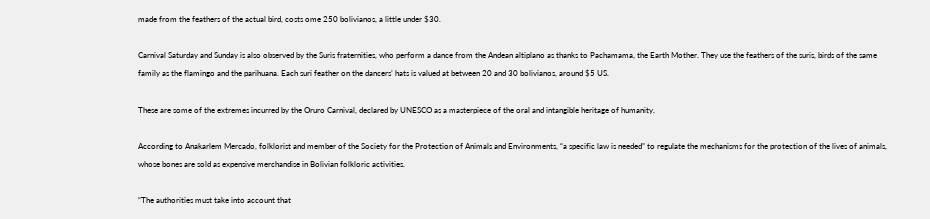made from the feathers of the actual bird, costs ome 250 bolivianos, a little under $30.

Carnival Saturday and Sunday is also observed by the Suris fraternities, who perform a dance from the Andean altiplano as thanks to Pachamama, the Earth Mother. They use the feathers of the suris, birds of the same family as the flamingo and the parihuana. Each suri feather on the dancers’ hats is valued at between 20 and 30 bolivianos, around $5 US.

These are some of the extremes incurred by the Oruro Carnival, declared by UNESCO as a masterpiece of the oral and intangible heritage of humanity.

According to Anakarlem Mercado, folklorist and member of the Society for the Protection of Animals and Environments, “a specific law is needed” to regulate the mechanisms for the protection of the lives of animals, whose bones are sold as expensive merchandise in Bolivian folkloric activities.

“The authorities must take into account that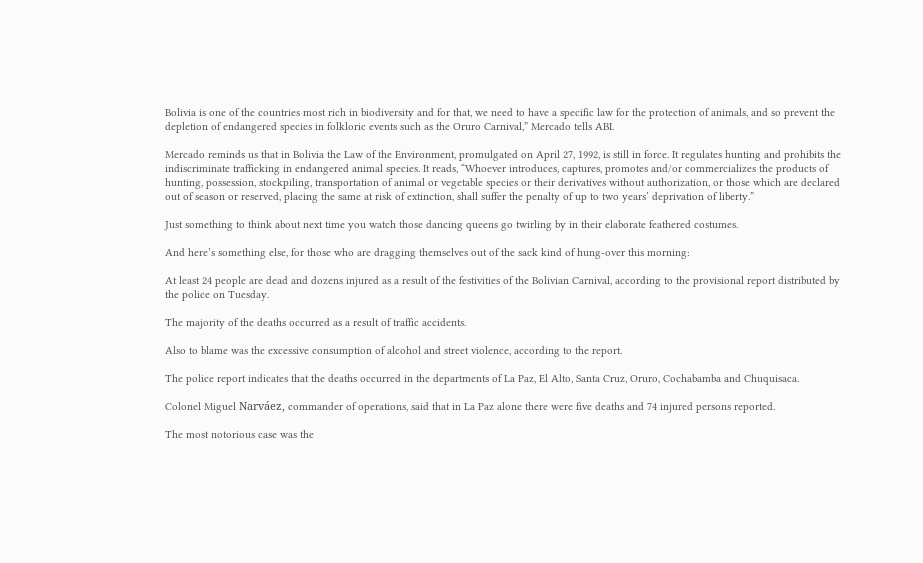Bolivia is one of the countries most rich in biodiversity and for that, we need to have a specific law for the protection of animals, and so prevent the depletion of endangered species in folkloric events such as the Oruro Carnival,” Mercado tells ABI.

Mercado reminds us that in Bolivia the Law of the Environment, promulgated on April 27, 1992, is still in force. It regulates hunting and prohibits the indiscriminate trafficking in endangered animal species. It reads, “Whoever introduces, captures, promotes and/or commercializes the products of hunting, possession, stockpiling, transportation of animal or vegetable species or their derivatives without authorization, or those which are declared out of season or reserved, placing the same at risk of extinction, shall suffer the penalty of up to two years’ deprivation of liberty.”

Just something to think about next time you watch those dancing queens go twirling by in their elaborate feathered costumes.

And here’s something else, for those who are dragging themselves out of the sack kind of hung-over this morning:

At least 24 people are dead and dozens injured as a result of the festivities of the Bolivian Carnival, according to the provisional report distributed by the police on Tuesday.

The majority of the deaths occurred as a result of traffic accidents.

Also to blame was the excessive consumption of alcohol and street violence, according to the report.

The police report indicates that the deaths occurred in the departments of La Paz, El Alto, Santa Cruz, Oruro, Cochabamba and Chuquisaca.

Colonel Miguel Narváez, commander of operations, said that in La Paz alone there were five deaths and 74 injured persons reported.

The most notorious case was the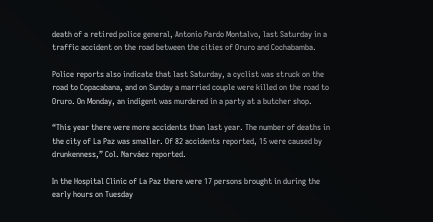death of a retired police general, Antonio Pardo Montalvo, last Saturday in a traffic accident on the road between the cities of Oruro and Cochabamba.

Police reports also indicate that last Saturday, a cyclist was struck on the road to Copacabana, and on Sunday a married couple were killed on the road to Oruro. On Monday, an indigent was murdered in a party at a butcher shop.

“This year there were more accidents than last year. The number of deaths in the city of La Paz was smaller. Of 82 accidents reported, 15 were caused by drunkenness,” Col. Narváez reported.

In the Hospital Clinic of La Paz there were 17 persons brought in during the early hours on Tuesday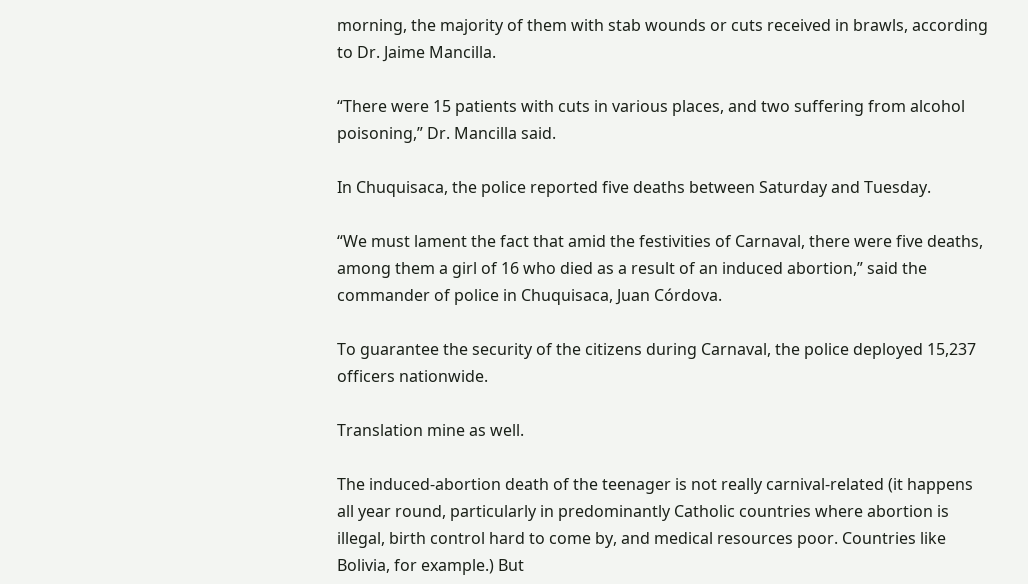morning, the majority of them with stab wounds or cuts received in brawls, according to Dr. Jaime Mancilla.

“There were 15 patients with cuts in various places, and two suffering from alcohol poisoning,” Dr. Mancilla said.

In Chuquisaca, the police reported five deaths between Saturday and Tuesday.

“We must lament the fact that amid the festivities of Carnaval, there were five deaths, among them a girl of 16 who died as a result of an induced abortion,” said the commander of police in Chuquisaca, Juan Córdova.

To guarantee the security of the citizens during Carnaval, the police deployed 15,237 officers nationwide.

Translation mine as well.

The induced-abortion death of the teenager is not really carnival-related (it happens all year round, particularly in predominantly Catholic countries where abortion is illegal, birth control hard to come by, and medical resources poor. Countries like Bolivia, for example.) But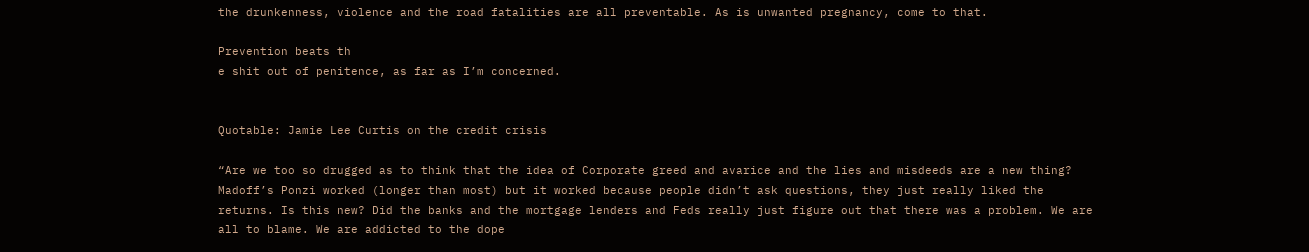the drunkenness, violence and the road fatalities are all preventable. As is unwanted pregnancy, come to that.

Prevention beats th
e shit out of penitence, as far as I’m concerned.


Quotable: Jamie Lee Curtis on the credit crisis

“Are we too so drugged as to think that the idea of Corporate greed and avarice and the lies and misdeeds are a new thing? Madoff’s Ponzi worked (longer than most) but it worked because people didn’t ask questions, they just really liked the returns. Is this new? Did the banks and the mortgage lenders and Feds really just figure out that there was a problem. We are all to blame. We are addicted to the dope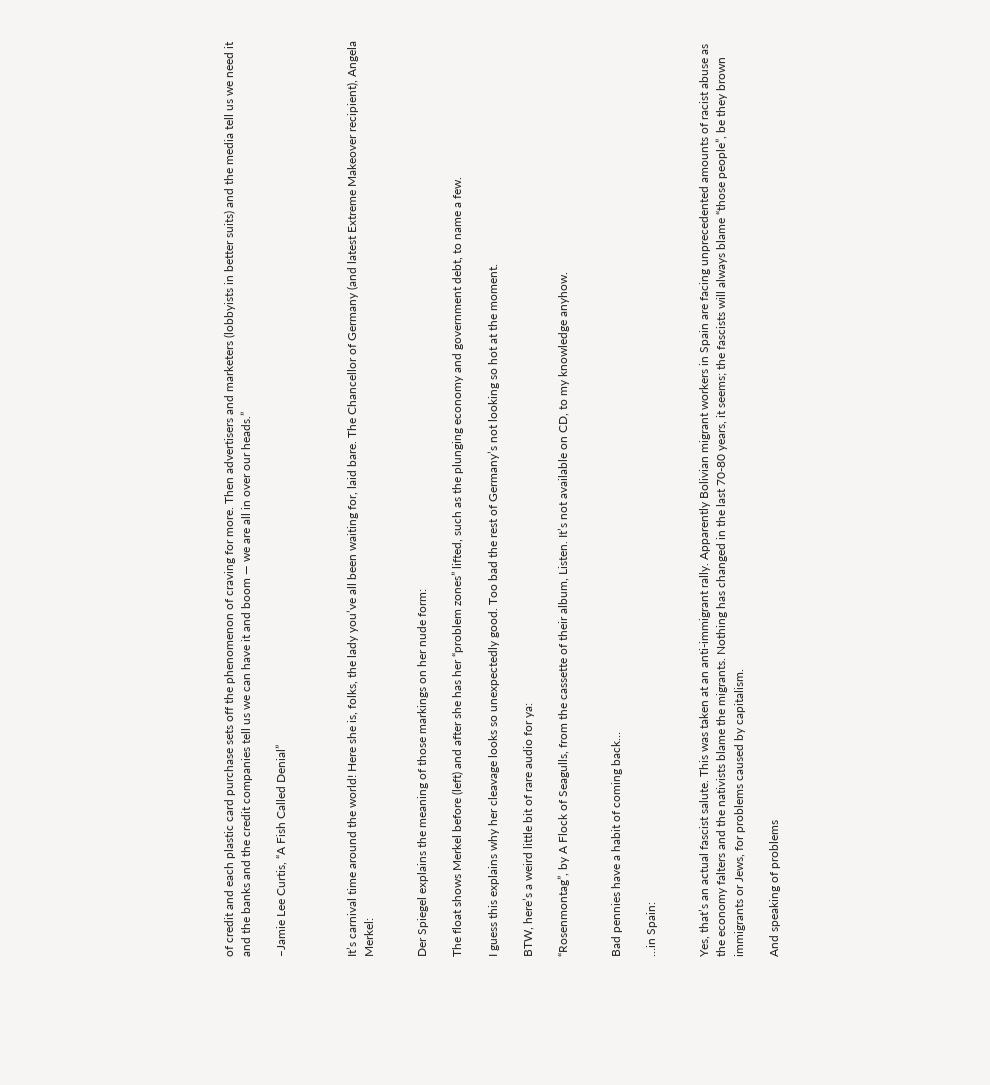of credit and each plastic card purchase sets off the phenomenon of craving for more. Then advertisers and marketers (lobbyists in better suits) and the media tell us we need it and the banks and the credit companies tell us we can have it and boom — we are all in over our heads.”

–Jamie Lee Curtis, “A Fish Called Denial”



It’s carnival time around the world! Here she is, folks, the lady you’ve all been waiting for, laid bare. The Chancellor of Germany (and latest Extreme Makeover recipient), Angela Merkel:


Der Spiegel explains the meaning of those markings on her nude form:

The float shows Merkel before (left) and after she has her “problem zones” lifted, such as the plunging economy and government debt, to name a few.

I guess this explains why her cleavage looks so unexpectedly good. Too bad the rest of Germany’s not looking so hot at the moment.

BTW, here’s a weird little bit of rare audio for ya:

“Rosenmontag”, by A Flock of Seagulls, from the cassette of their album, Listen. It’s not available on CD, to my knowledge anyhow.


Bad pennies have a habit of coming back…

…in Spain:


Yes, that’s an actual fascist salute. This was taken at an anti-immigrant rally. Apparently Bolivian migrant workers in Spain are facing unprecedented amounts of racist abuse as the economy falters and the nativists blame the migrants. Nothing has changed in the last 70-80 years, it seems; the fascists will always blame “those people”, be they brown immigrants or Jews, for problems caused by capitalism.

And speaking of problems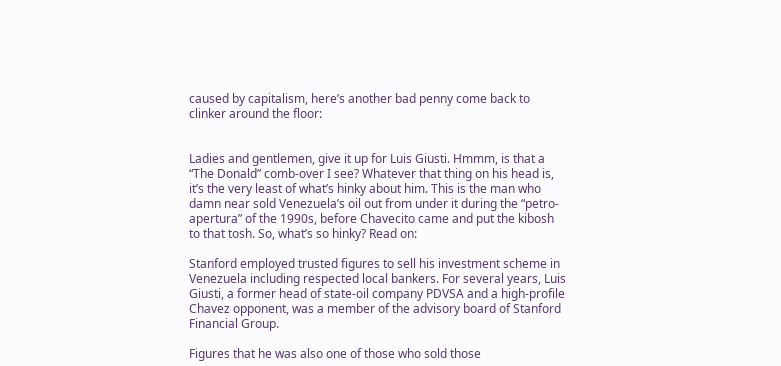caused by capitalism, here’s another bad penny come back to clinker around the floor:


Ladies and gentlemen, give it up for Luis Giusti. Hmmm, is that a “The Donald” comb-over I see? Whatever that thing on his head is, it’s the very least of what’s hinky about him. This is the man who damn near sold Venezuela’s oil out from under it during the “petro-apertura” of the 1990s, before Chavecito came and put the kibosh to that tosh. So, what’s so hinky? Read on:

Stanford employed trusted figures to sell his investment scheme in Venezuela including respected local bankers. For several years, Luis Giusti, a former head of state-oil company PDVSA and a high-profile Chavez opponent, was a member of the advisory board of Stanford Financial Group.

Figures that he was also one of those who sold those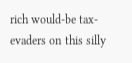rich would-be tax-evaders on this silly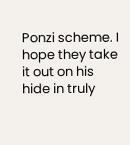Ponzi scheme. I hope they take it out on his hide in truly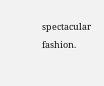spectacular fashion.